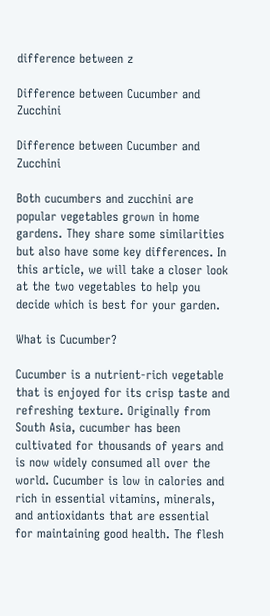difference between z

Difference between Cucumber and Zucchini

Difference between Cucumber and Zucchini

Both cucumbers and zucchini are popular vegetables grown in home gardens. They share some similarities but also have some key differences. In this article, we will take a closer look at the two vegetables to help you decide which is best for your garden.

What is Cucumber?

Cucumber is a nutrient-rich vegetable that is enjoyed for its crisp taste and refreshing texture. Originally from South Asia, cucumber has been cultivated for thousands of years and is now widely consumed all over the world. Cucumber is low in calories and rich in essential vitamins, minerals, and antioxidants that are essential for maintaining good health. The flesh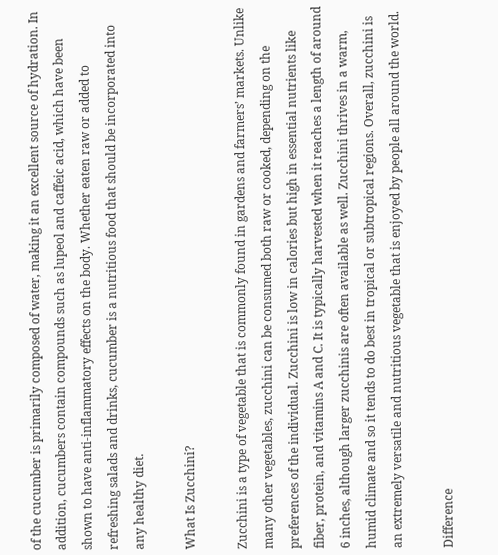of the cucumber is primarily composed of water, making it an excellent source of hydration. In addition, cucumbers contain compounds such as lupeol and caffeic acid, which have been shown to have anti-inflammatory effects on the body. Whether eaten raw or added to refreshing salads and drinks, cucumber is a nutritious food that should be incorporated into any healthy diet.

What Is Zucchini?

Zucchini is a type of vegetable that is commonly found in gardens and farmers’ markets. Unlike many other vegetables, zucchini can be consumed both raw or cooked, depending on the preferences of the individual. Zucchini is low in calories but high in essential nutrients like fiber, protein, and vitamins A and C. It is typically harvested when it reaches a length of around 6 inches, although larger zucchinis are often available as well. Zucchini thrives in a warm, humid climate and so it tends to do best in tropical or subtropical regions. Overall, zucchini is an extremely versatile and nutritious vegetable that is enjoyed by people all around the world.

Difference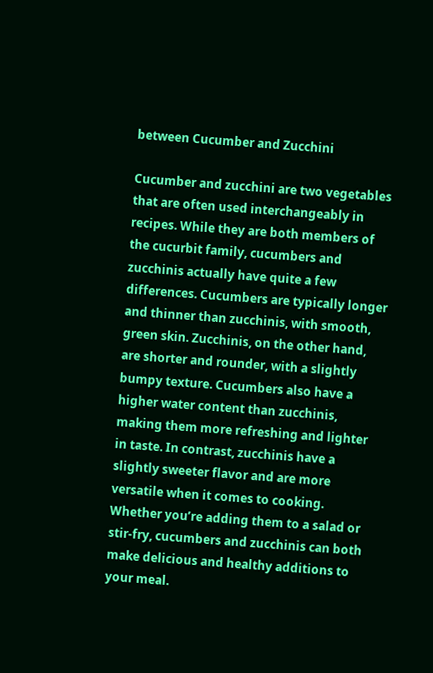between Cucumber and Zucchini

Cucumber and zucchini are two vegetables that are often used interchangeably in recipes. While they are both members of the cucurbit family, cucumbers and zucchinis actually have quite a few differences. Cucumbers are typically longer and thinner than zucchinis, with smooth, green skin. Zucchinis, on the other hand, are shorter and rounder, with a slightly bumpy texture. Cucumbers also have a higher water content than zucchinis, making them more refreshing and lighter in taste. In contrast, zucchinis have a slightly sweeter flavor and are more versatile when it comes to cooking. Whether you’re adding them to a salad or stir-fry, cucumbers and zucchinis can both make delicious and healthy additions to your meal.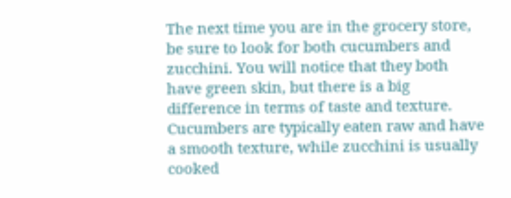The next time you are in the grocery store, be sure to look for both cucumbers and zucchini. You will notice that they both have green skin, but there is a big difference in terms of taste and texture. Cucumbers are typically eaten raw and have a smooth texture, while zucchini is usually cooked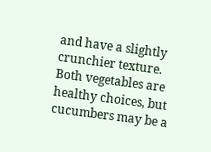and have a slightly crunchier texture. Both vegetables are healthy choices, but cucumbers may be a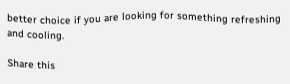better choice if you are looking for something refreshing and cooling.

Share this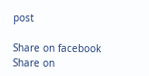post

Share on facebook
Share on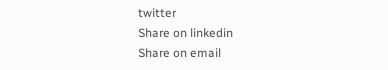twitter
Share on linkedin
Share on email